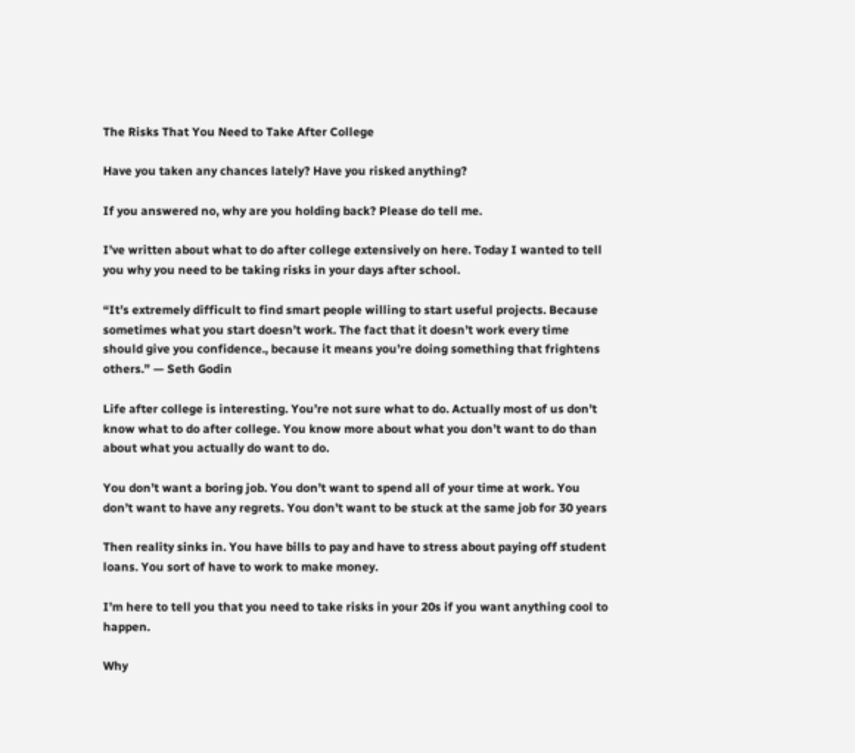The Risks That You Need to Take After College

Have you taken any chances lately? Have you risked anything?

If you answered no, why are you holding back? Please do tell me.

I’ve written about what to do after college extensively on here. Today I wanted to tell you why you need to be taking risks in your days after school.

“It’s extremely difficult to find smart people willing to start useful projects. Because sometimes what you start doesn’t work. The fact that it doesn’t work every time should give you confidence., because it means you’re doing something that frightens others.” — Seth Godin

Life after college is interesting. You’re not sure what to do. Actually most of us don’t know what to do after college. You know more about what you don’t want to do than about what you actually do want to do.

You don’t want a boring job. You don’t want to spend all of your time at work. You don’t want to have any regrets. You don’t want to be stuck at the same job for 30 years

Then reality sinks in. You have bills to pay and have to stress about paying off student loans. You sort of have to work to make money.

I’m here to tell you that you need to take risks in your 20s if you want anything cool to happen.

Why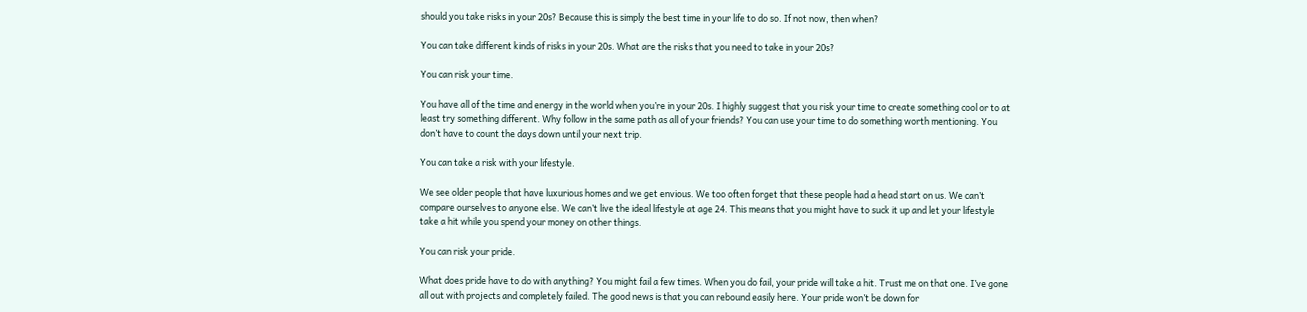should you take risks in your 20s? Because this is simply the best time in your life to do so. If not now, then when?

You can take different kinds of risks in your 20s. What are the risks that you need to take in your 20s?

You can risk your time.

You have all of the time and energy in the world when you’re in your 20s. I highly suggest that you risk your time to create something cool or to at least try something different. Why follow in the same path as all of your friends? You can use your time to do something worth mentioning. You don’t have to count the days down until your next trip.

You can take a risk with your lifestyle.

We see older people that have luxurious homes and we get envious. We too often forget that these people had a head start on us. We can’t compare ourselves to anyone else. We can’t live the ideal lifestyle at age 24. This means that you might have to suck it up and let your lifestyle take a hit while you spend your money on other things.

You can risk your pride.

What does pride have to do with anything? You might fail a few times. When you do fail, your pride will take a hit. Trust me on that one. I’ve gone all out with projects and completely failed. The good news is that you can rebound easily here. Your pride won’t be down for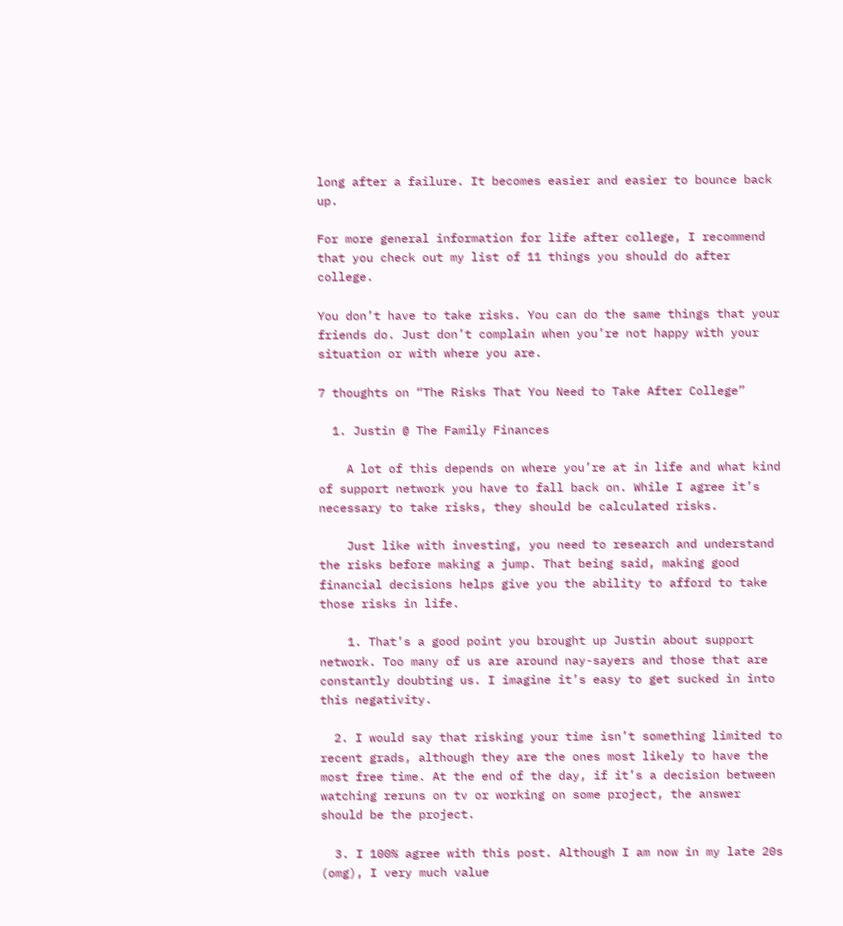long after a failure. It becomes easier and easier to bounce back up.

For more general information for life after college, I recommend that you check out my list of 11 things you should do after college.

You don’t have to take risks. You can do the same things that your friends do. Just don’t complain when you’re not happy with your situation or with where you are.

7 thoughts on “The Risks That You Need to Take After College”

  1. Justin @ The Family Finances

    A lot of this depends on where you’re at in life and what kind of support network you have to fall back on. While I agree it’s necessary to take risks, they should be calculated risks.

    Just like with investing, you need to research and understand the risks before making a jump. That being said, making good financial decisions helps give you the ability to afford to take those risks in life.

    1. That’s a good point you brought up Justin about support network. Too many of us are around nay-sayers and those that are constantly doubting us. I imagine it’s easy to get sucked in into this negativity.

  2. I would say that risking your time isn’t something limited to recent grads, although they are the ones most likely to have the most free time. At the end of the day, if it’s a decision between watching reruns on tv or working on some project, the answer should be the project.

  3. I 100% agree with this post. Although I am now in my late 20s (omg), I very much value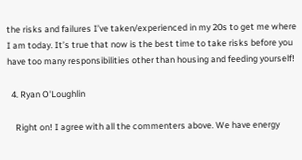the risks and failures I’ve taken/experienced in my 20s to get me where I am today. It’s true that now is the best time to take risks before you have too many responsibilities other than housing and feeding yourself!

  4. Ryan O'Loughlin

    Right on! I agree with all the commenters above. We have energy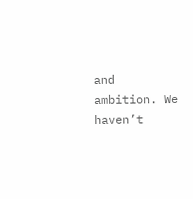and ambition. We haven’t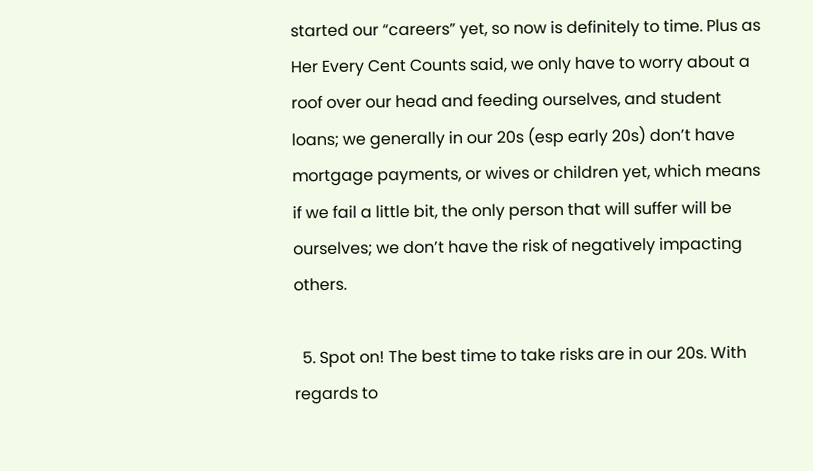started our “careers” yet, so now is definitely to time. Plus as Her Every Cent Counts said, we only have to worry about a roof over our head and feeding ourselves, and student loans; we generally in our 20s (esp early 20s) don’t have mortgage payments, or wives or children yet, which means if we fail a little bit, the only person that will suffer will be ourselves; we don’t have the risk of negatively impacting others.

  5. Spot on! The best time to take risks are in our 20s. With regards to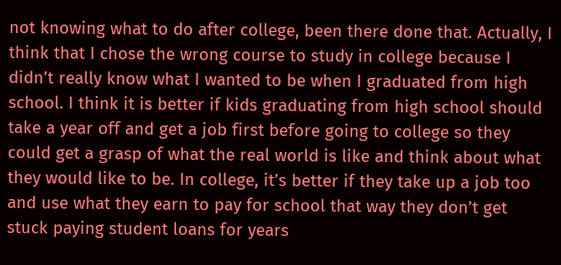not knowing what to do after college, been there done that. Actually, I think that I chose the wrong course to study in college because I didn’t really know what I wanted to be when I graduated from high school. I think it is better if kids graduating from high school should take a year off and get a job first before going to college so they could get a grasp of what the real world is like and think about what they would like to be. In college, it’s better if they take up a job too and use what they earn to pay for school that way they don’t get stuck paying student loans for years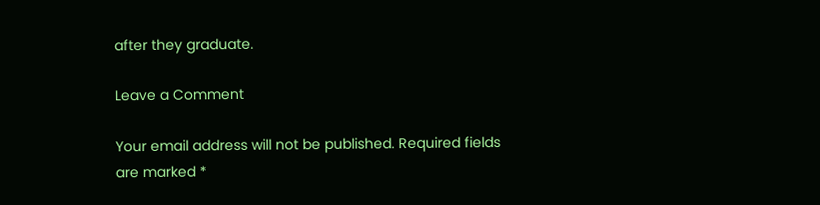after they graduate.

Leave a Comment

Your email address will not be published. Required fields are marked *